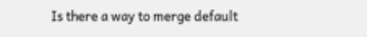Is there a way to merge default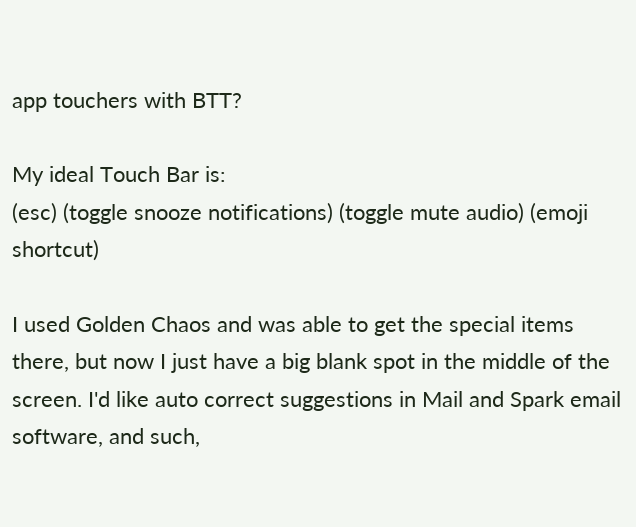app touchers with BTT?

My ideal Touch Bar is:
(esc) (toggle snooze notifications) (toggle mute audio) (emoji shortcut)

I used Golden Chaos and was able to get the special items there, but now I just have a big blank spot in the middle of the screen. I'd like auto correct suggestions in Mail and Spark email software, and such,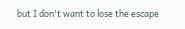but I don't want to lose the escape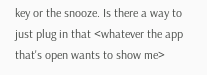key or the snooze. Is there a way to just plug in that <whatever the app that's open wants to show me>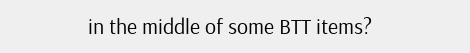in the middle of some BTT items?